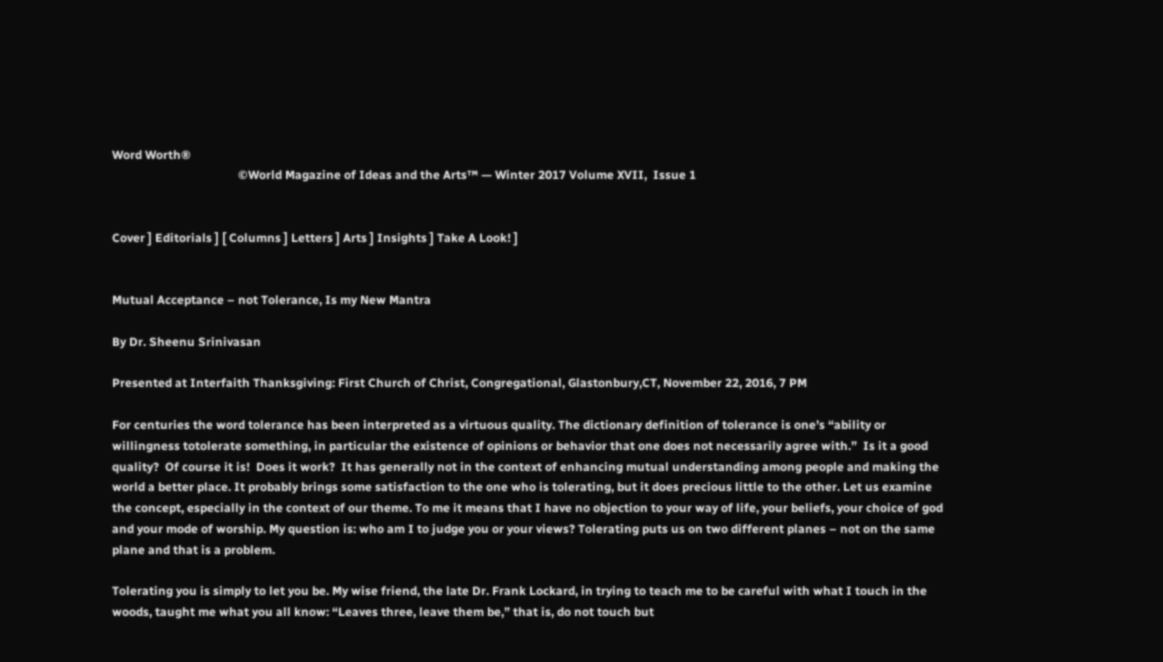Word Worth®
                                          ©World Magazine of Ideas and the Arts™ — Winter 2017 Volume XVII,  Issue 1


Cover ] Editorials ] [ Columns ] Letters ] Arts ] Insights ] Take A Look! ]


Mutual Acceptance – not Tolerance, Is my New Mantra

By Dr. Sheenu Srinivasan

Presented at Interfaith Thanksgiving: First Church of Christ, Congregational, Glastonbury,CT, November 22, 2016, 7 PM

For centuries the word tolerance has been interpreted as a virtuous quality. The dictionary definition of tolerance is one’s “ability or willingness totolerate something, in particular the existence of opinions or behavior that one does not necessarily agree with.”  Is it a good quality?  Of course it is!  Does it work?  It has generally not in the context of enhancing mutual understanding among people and making the world a better place. It probably brings some satisfaction to the one who is tolerating, but it does precious little to the other. Let us examine the concept, especially in the context of our theme. To me it means that I have no objection to your way of life, your beliefs, your choice of god and your mode of worship. My question is: who am I to judge you or your views? Tolerating puts us on two different planes – not on the same plane and that is a problem.

Tolerating you is simply to let you be. My wise friend, the late Dr. Frank Lockard, in trying to teach me to be careful with what I touch in the woods, taught me what you all know: “Leaves three, leave them be,” that is, do not touch but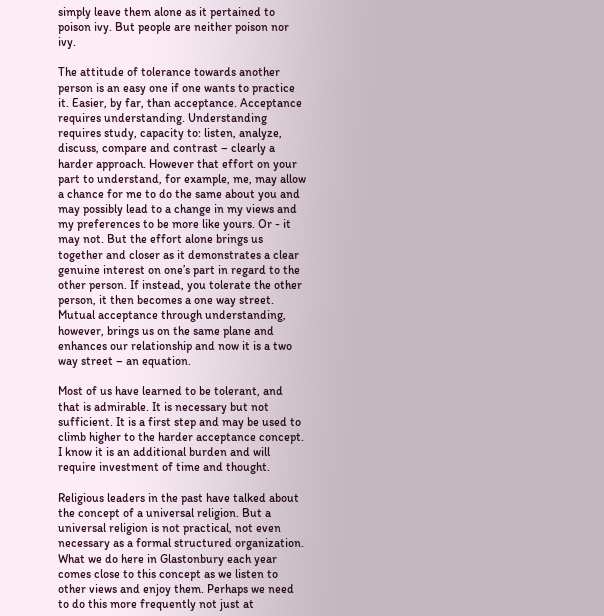simply leave them alone as it pertained to poison ivy. But people are neither poison nor ivy.

The attitude of tolerance towards another person is an easy one if one wants to practice it. Easier, by far, than acceptance. Acceptance requires understanding. Understanding requires study, capacity to: listen, analyze, discuss, compare and contrast – clearly a harder approach. However that effort on your part to understand, for example, me, may allow a chance for me to do the same about you and may possibly lead to a change in my views and my preferences to be more like yours. Or - it may not. But the effort alone brings us together and closer as it demonstrates a clear genuine interest on one’s part in regard to the other person. If instead, you tolerate the other person, it then becomes a one way street. Mutual acceptance through understanding, however, brings us on the same plane and enhances our relationship and now it is a two way street – an equation.

Most of us have learned to be tolerant, and that is admirable. It is necessary but not sufficient. It is a first step and may be used to climb higher to the harder acceptance concept. I know it is an additional burden and will require investment of time and thought.

Religious leaders in the past have talked about the concept of a universal religion. But a universal religion is not practical, not even necessary as a formal structured organization. What we do here in Glastonbury each year comes close to this concept as we listen to other views and enjoy them. Perhaps we need to do this more frequently not just at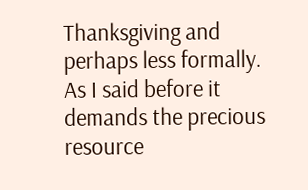Thanksgiving and perhaps less formally. As I said before it demands the precious resource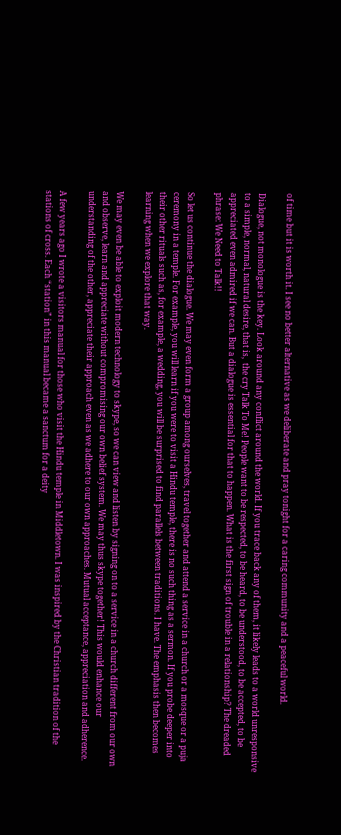of time but it is worth it. I see no better alternative as we deliberate and pray tonight for a caring community and a peaceful world.

Dialogue, not monologue is the key. Look around any conflict around the world. If you trace back any of them, it likely leads to a world unresponsive to a simple, normal, natural desire, that is,  the cry Talk To Me! People want to be respected, to be heard, to be understood, to be accepted, to be appreciated even admired if we can. But a dialogue is essential for that to happen. What is the first sign of trouble in a relationship? The dreaded phrase: We Need to Talk!!

So let us continue the dialogue. We may even form a group among ourselves, travel together and attend a service in a church or a mosque or a puja ceremony in a temple. For example, you will learn if you were to visit a Hindu temple, there is no such thing as a sermon. If you probe deeper into their other rituals such as, for example, a wedding, you will be surprised to find parallels between traditions. I have. The emphasis then becomes learning when we explore that way.

We may even be able to exploit modern technology to skype, so we can view and listen by signing on to a service in a church different from our own and observe, learn and appreciate without compromising our own belief system. We may thus skype together! This would enhance our understanding of the other, appreciate their approach even as we adhere to our own approaches. Mutual acceptance, appreciation and adherence.

A few years ago I wrote a visitors manual for those who visit the Hindu temple in Middletown. I was inspired by the Christian tradition of the stations of cross. Each “station” in this manual became a sanctum for a deity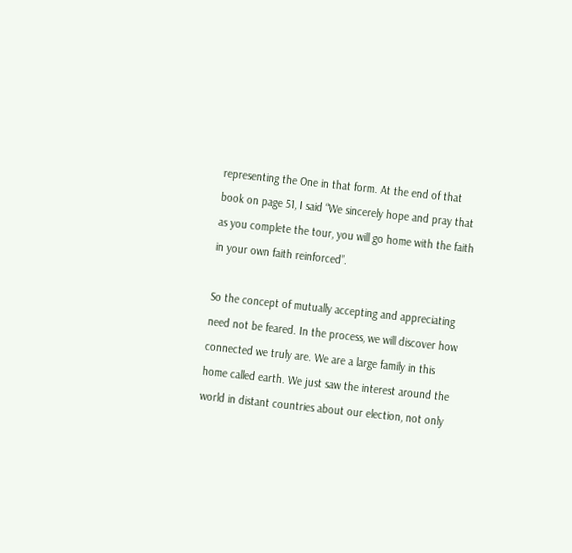representing the One in that form. At the end of that book on page 51, I said “We sincerely hope and pray that as you complete the tour, you will go home with the faith in your own faith reinforced”.

So the concept of mutually accepting and appreciating need not be feared. In the process, we will discover how connected we truly are. We are a large family in this home called earth. We just saw the interest around the world in distant countries about our election, not only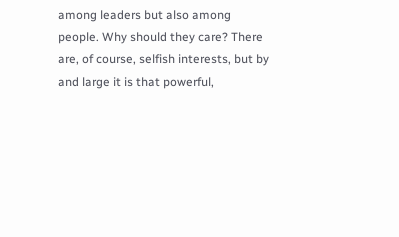among leaders but also among people. Why should they care? There are, of course, selfish interests, but by and large it is that powerful,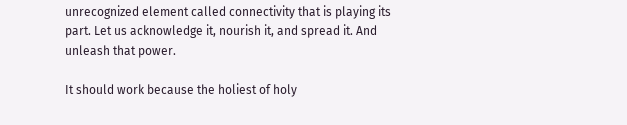unrecognized element called connectivity that is playing its part. Let us acknowledge it, nourish it, and spread it. And unleash that power.

It should work because the holiest of holy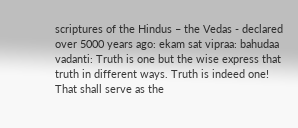scriptures of the Hindus – the Vedas - declared over 5000 years ago: ekam sat vipraa: bahudaa vadanti: Truth is one but the wise express that truth in different ways. Truth is indeed one! That shall serve as the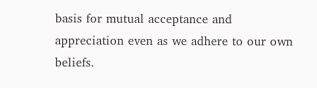basis for mutual acceptance and appreciation even as we adhere to our own beliefs.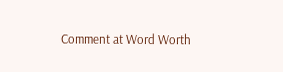Comment at Word Worth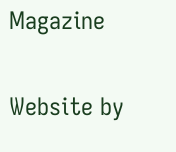Magazine

Website by